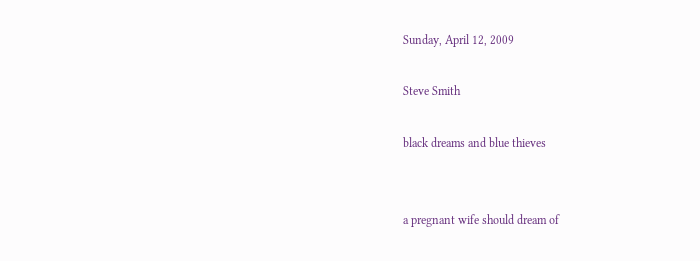Sunday, April 12, 2009

Steve Smith

black dreams and blue thieves


a pregnant wife should dream of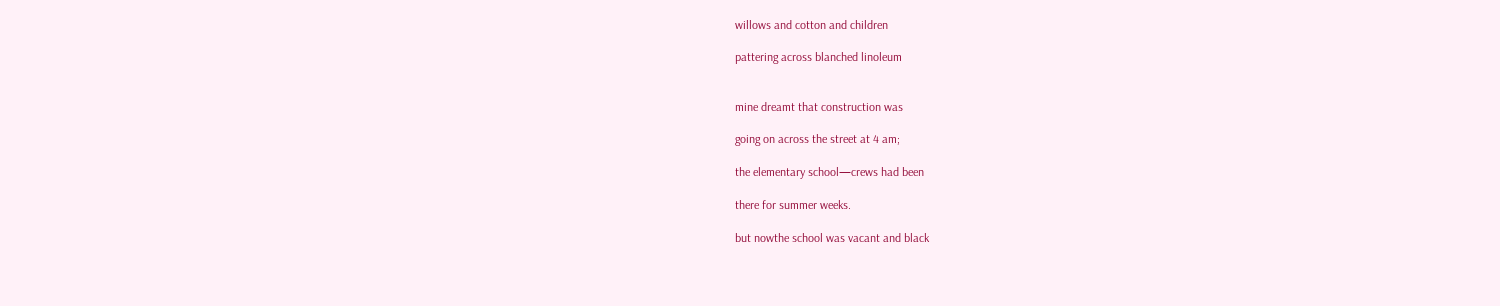willows and cotton and children

pattering across blanched linoleum


mine dreamt that construction was

going on across the street at 4 am;

the elementary school—crews had been

there for summer weeks.

but nowthe school was vacant and black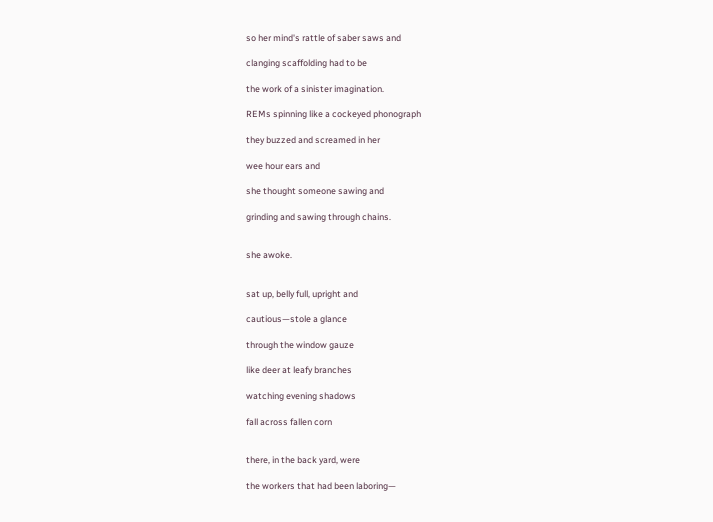so her mind's rattle of saber saws and

clanging scaffolding had to be

the work of a sinister imagination.

REMs spinning like a cockeyed phonograph

they buzzed and screamed in her

wee hour ears and

she thought someone sawing and

grinding and sawing through chains.


she awoke.


sat up, belly full, upright and

cautious—stole a glance

through the window gauze

like deer at leafy branches

watching evening shadows

fall across fallen corn


there, in the back yard, were

the workers that had been laboring—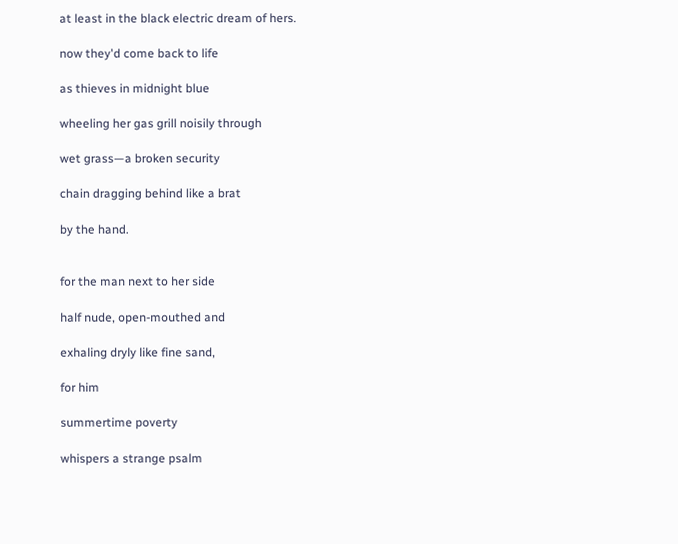at least in the black electric dream of hers.

now they'd come back to life

as thieves in midnight blue

wheeling her gas grill noisily through

wet grass—a broken security

chain dragging behind like a brat

by the hand.


for the man next to her side

half nude, open-mouthed and

exhaling dryly like fine sand,

for him

summertime poverty

whispers a strange psalm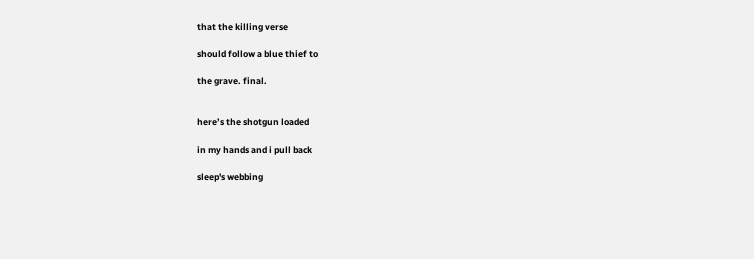that the killing verse

should follow a blue thief to

the grave. final.


here’s the shotgun loaded

in my hands and i pull back

sleep's webbing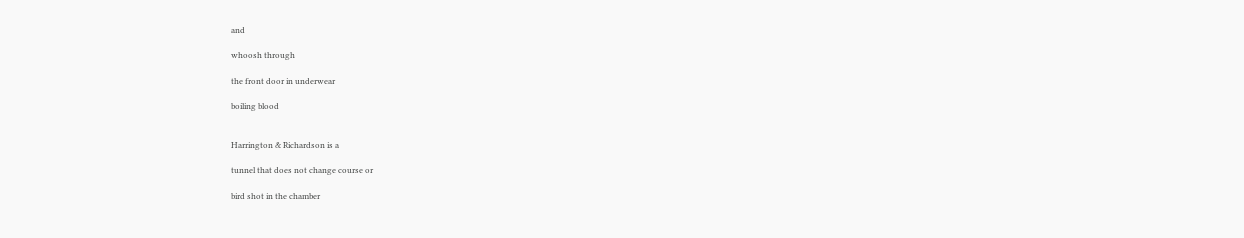and

whoosh through

the front door in underwear

boiling blood


Harrington & Richardson is a

tunnel that does not change course or

bird shot in the chamber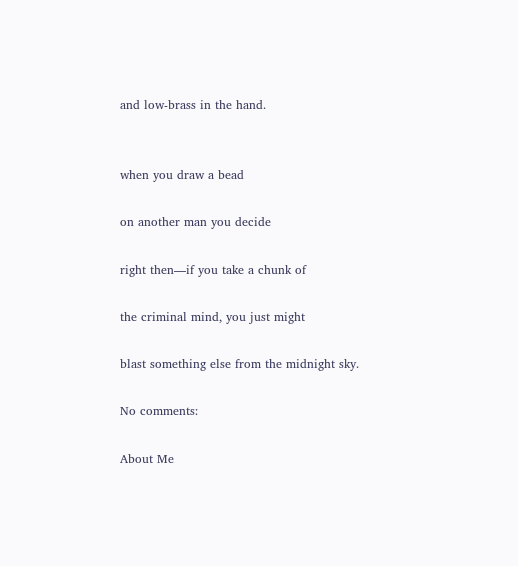and low-brass in the hand.


when you draw a bead

on another man you decide

right then—if you take a chunk of

the criminal mind, you just might

blast something else from the midnight sky.

No comments:

About Me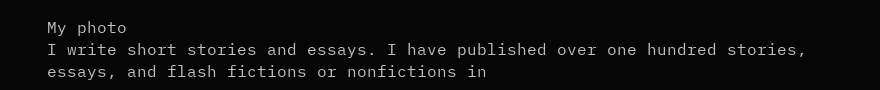My photo
I write short stories and essays. I have published over one hundred stories, essays, and flash fictions or nonfictions in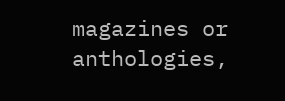magazines or anthologies,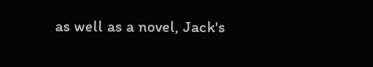as well as a novel, Jack's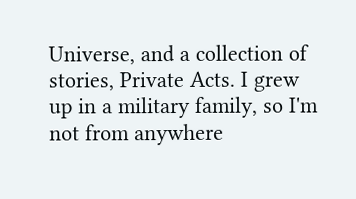Universe, and a collection of stories, Private Acts. I grew up in a military family, so I'm not from anywhere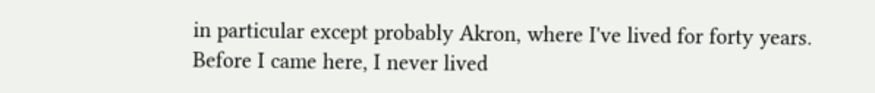in particular except probably Akron, where I've lived for forty years. Before I came here, I never lived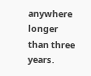anywhere longer than three years.